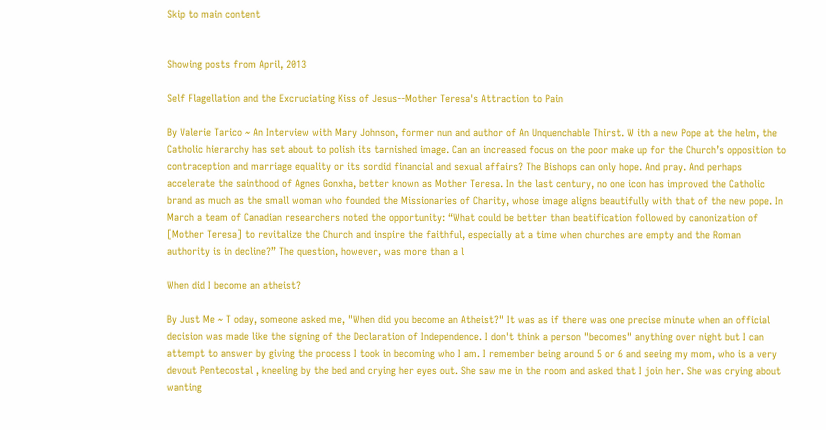Skip to main content


Showing posts from April, 2013

Self Flagellation and the Excruciating Kiss of Jesus--Mother Teresa's Attraction to Pain

By Valerie Tarico ~ An Interview with Mary Johnson, former nun and author of An Unquenchable Thirst. W ith a new Pope at the helm, the Catholic hierarchy has set about to polish its tarnished image. Can an increased focus on the poor make up for the Church’s opposition to contraception and marriage equality or its sordid financial and sexual affairs? The Bishops can only hope. And pray. And perhaps accelerate the sainthood of Agnes Gonxha, better known as Mother Teresa. In the last century, no one icon has improved the Catholic brand as much as the small woman who founded the Missionaries of Charity, whose image aligns beautifully with that of the new pope. In March a team of Canadian researchers noted the opportunity: “What could be better than beatification followed by canonization of [Mother Teresa] to revitalize the Church and inspire the faithful, especially at a time when churches are empty and the Roman authority is in decline?” The question, however, was more than a l

When did I become an atheist?

By Just Me ~ T oday, someone asked me, "When did you become an Atheist?" It was as if there was one precise minute when an official decision was made like the signing of the Declaration of Independence. I don't think a person "becomes" anything over night but I can attempt to answer by giving the process I took in becoming who I am. I remember being around 5 or 6 and seeing my mom, who is a very devout Pentecostal , kneeling by the bed and crying her eyes out. She saw me in the room and asked that I join her. She was crying about wanting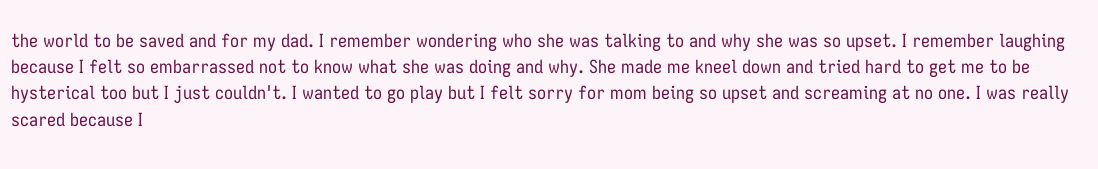the world to be saved and for my dad. I remember wondering who she was talking to and why she was so upset. I remember laughing because I felt so embarrassed not to know what she was doing and why. She made me kneel down and tried hard to get me to be hysterical too but I just couldn't. I wanted to go play but I felt sorry for mom being so upset and screaming at no one. I was really scared because I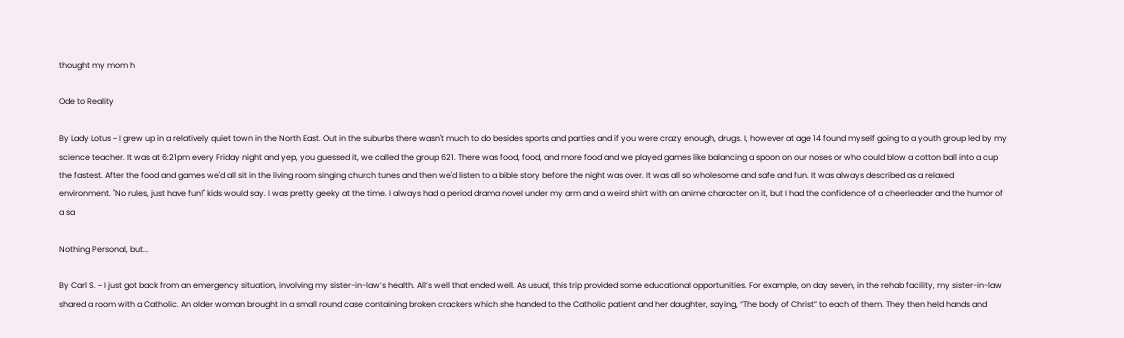thought my mom h

Ode to Reality

By Lady Lotus ~ I grew up in a relatively quiet town in the North East. Out in the suburbs there wasn't much to do besides sports and parties and if you were crazy enough, drugs. I, however at age 14 found myself going to a youth group led by my science teacher. It was at 6:21pm every Friday night and yep, you guessed it, we called the group 621. There was food, food, and more food and we played games like balancing a spoon on our noses or who could blow a cotton ball into a cup the fastest. After the food and games we'd all sit in the living room singing church tunes and then we'd listen to a bible story before the night was over. It was all so wholesome and safe and fun. It was always described as a relaxed environment. "No rules, just have fun!" kids would say. I was pretty geeky at the time. I always had a period drama novel under my arm and a weird shirt with an anime character on it, but I had the confidence of a cheerleader and the humor of a sa

Nothing Personal, but...

By Carl S. ~ I just got back from an emergency situation, involving my sister-in-law’s health. All’s well that ended well. As usual, this trip provided some educational opportunities. For example, on day seven, in the rehab facility, my sister-in-law shared a room with a Catholic. An older woman brought in a small round case containing broken crackers which she handed to the Catholic patient and her daughter, saying, “The body of Christ” to each of them. They then held hands and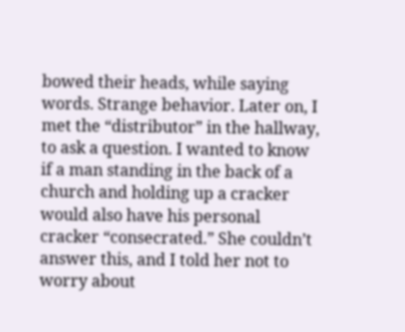bowed their heads, while saying words. Strange behavior. Later on, I met the “distributor” in the hallway, to ask a question. I wanted to know if a man standing in the back of a church and holding up a cracker would also have his personal cracker “consecrated.” She couldn’t answer this, and I told her not to worry about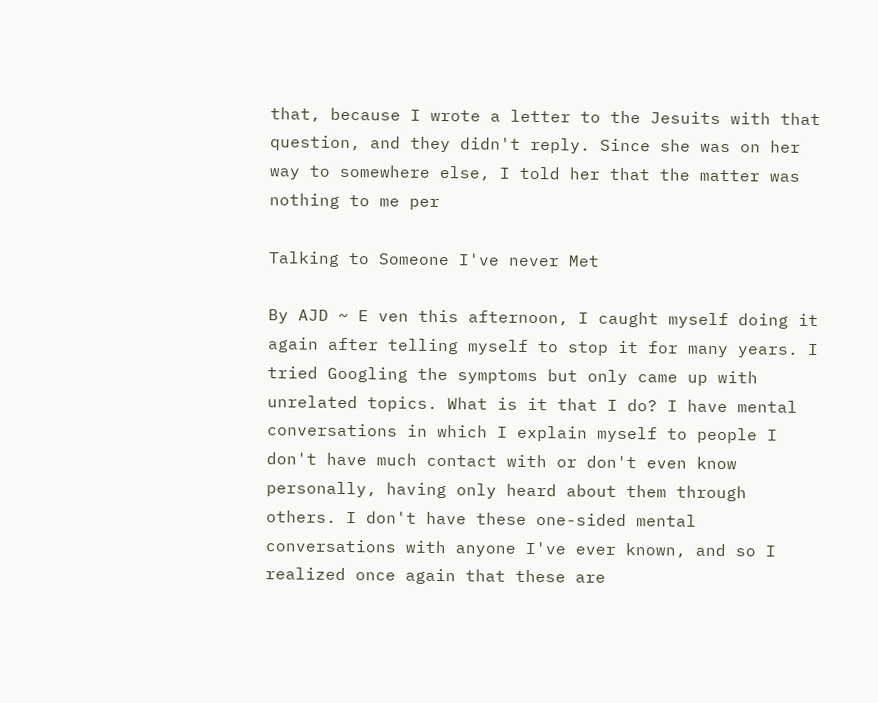that, because I wrote a letter to the Jesuits with that question, and they didn't reply. Since she was on her way to somewhere else, I told her that the matter was nothing to me per

Talking to Someone I've never Met

By AJD ~ E ven this afternoon, I caught myself doing it again after telling myself to stop it for many years. I tried Googling the symptoms but only came up with unrelated topics. What is it that I do? I have mental conversations in which I explain myself to people I don't have much contact with or don't even know personally, having only heard about them through others. I don't have these one-sided mental conversations with anyone I've ever known, and so I realized once again that these are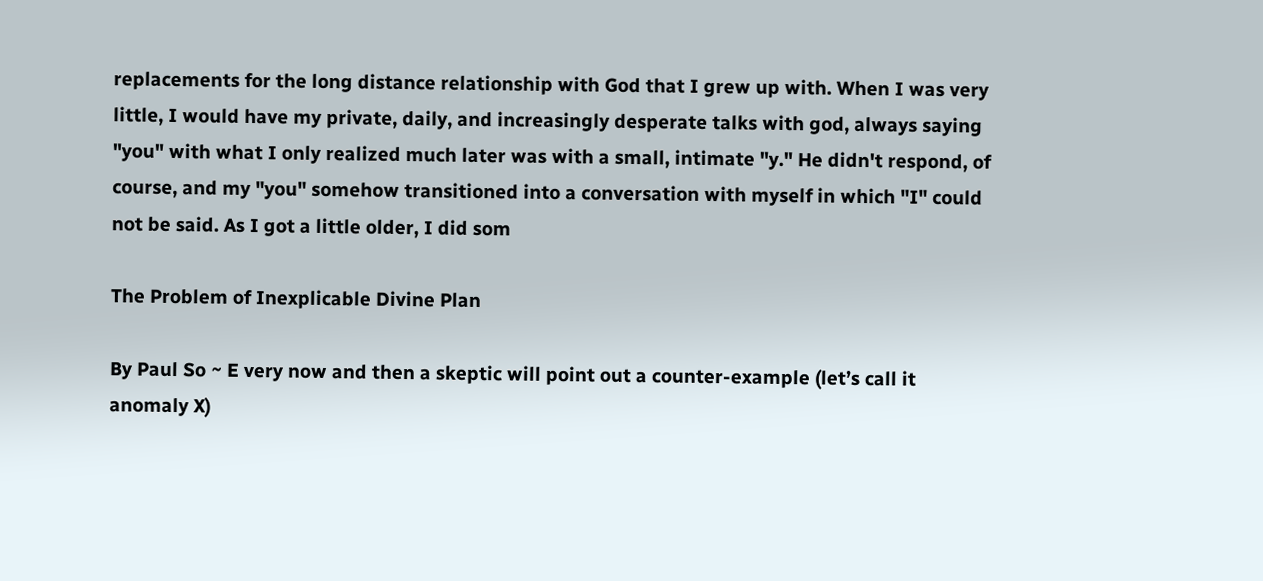replacements for the long distance relationship with God that I grew up with. When I was very little, I would have my private, daily, and increasingly desperate talks with god, always saying "you" with what I only realized much later was with a small, intimate "y." He didn't respond, of course, and my "you" somehow transitioned into a conversation with myself in which "I" could not be said. As I got a little older, I did som

The Problem of Inexplicable Divine Plan

By Paul So ~ E very now and then a skeptic will point out a counter-example (let’s call it anomaly X)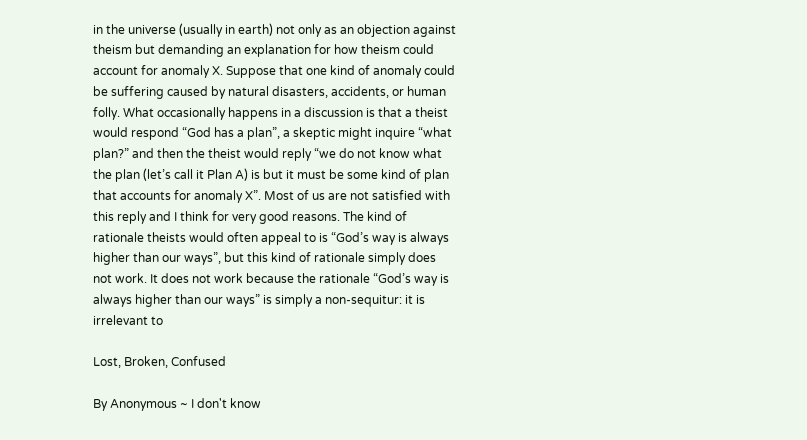in the universe (usually in earth) not only as an objection against theism but demanding an explanation for how theism could account for anomaly X. Suppose that one kind of anomaly could be suffering caused by natural disasters, accidents, or human folly. What occasionally happens in a discussion is that a theist would respond “God has a plan”, a skeptic might inquire “what plan?” and then the theist would reply “we do not know what the plan (let’s call it Plan A) is but it must be some kind of plan that accounts for anomaly X”. Most of us are not satisfied with this reply and I think for very good reasons. The kind of rationale theists would often appeal to is “God’s way is always higher than our ways”, but this kind of rationale simply does not work. It does not work because the rationale “God’s way is always higher than our ways” is simply a non-sequitur: it is irrelevant to

Lost, Broken, Confused

By Anonymous ~ I don't know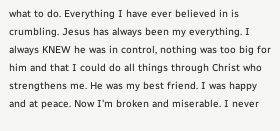what to do. Everything I have ever believed in is crumbling. Jesus has always been my everything. I always KNEW he was in control, nothing was too big for him and that I could do all things through Christ who strengthens me. He was my best friend. I was happy and at peace. Now I'm broken and miserable. I never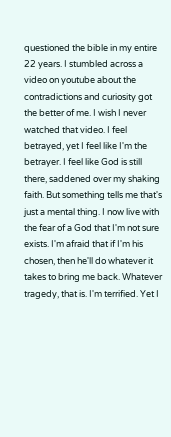questioned the bible in my entire 22 years. I stumbled across a video on youtube about the contradictions and curiosity got the better of me. I wish I never watched that video. I feel betrayed, yet I feel like I'm the betrayer. I feel like God is still there, saddened over my shaking faith. But something tells me that's just a mental thing. I now live with the fear of a God that I'm not sure exists. I'm afraid that if I'm his chosen, then he'll do whatever it takes to bring me back. Whatever tragedy, that is. I'm terrified. Yet I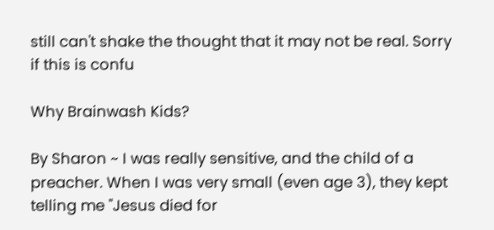still can't shake the thought that it may not be real. Sorry if this is confu

Why Brainwash Kids?

By Sharon ~ I was really sensitive, and the child of a preacher. When I was very small (even age 3), they kept telling me "Jesus died for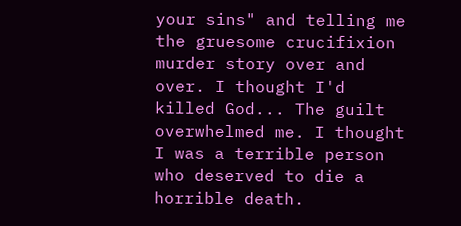your sins" and telling me the gruesome crucifixion murder story over and over. I thought I'd killed God... The guilt overwhelmed me. I thought I was a terrible person who deserved to die a horrible death.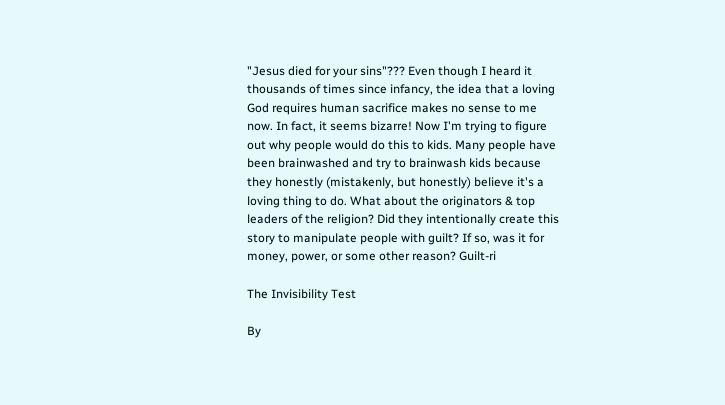"Jesus died for your sins"??? Even though I heard it thousands of times since infancy, the idea that a loving God requires human sacrifice makes no sense to me now. In fact, it seems bizarre! Now I'm trying to figure out why people would do this to kids. Many people have been brainwashed and try to brainwash kids because they honestly (mistakenly, but honestly) believe it's a loving thing to do. What about the originators & top leaders of the religion? Did they intentionally create this story to manipulate people with guilt? If so, was it for money, power, or some other reason? Guilt-ri

The Invisibility Test

By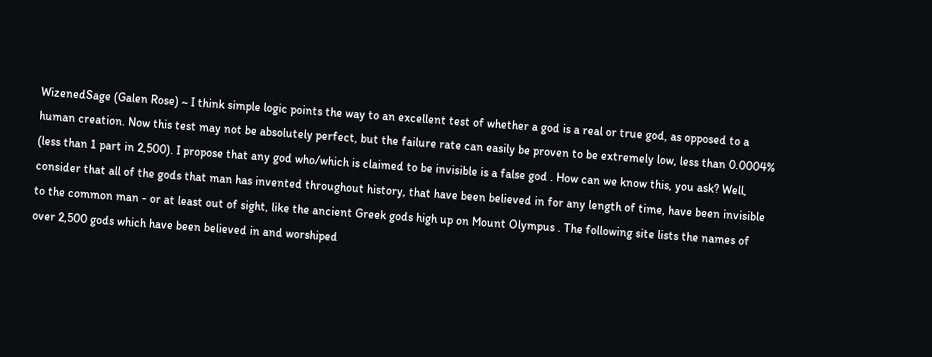WizenedSage (Galen Rose) ~ I think simple logic points the way to an excellent test of whether a god is a real or true god, as opposed to a human creation. Now this test may not be absolutely perfect, but the failure rate can easily be proven to be extremely low, less than 0.0004% (less than 1 part in 2,500). I propose that any god who/which is claimed to be invisible is a false god . How can we know this, you ask? Well, consider that all of the gods that man has invented throughout history, that have been believed in for any length of time, have been invisible to the common man - or at least out of sight, like the ancient Greek gods high up on Mount Olympus . The following site lists the names of over 2,500 gods which have been believed in and worshiped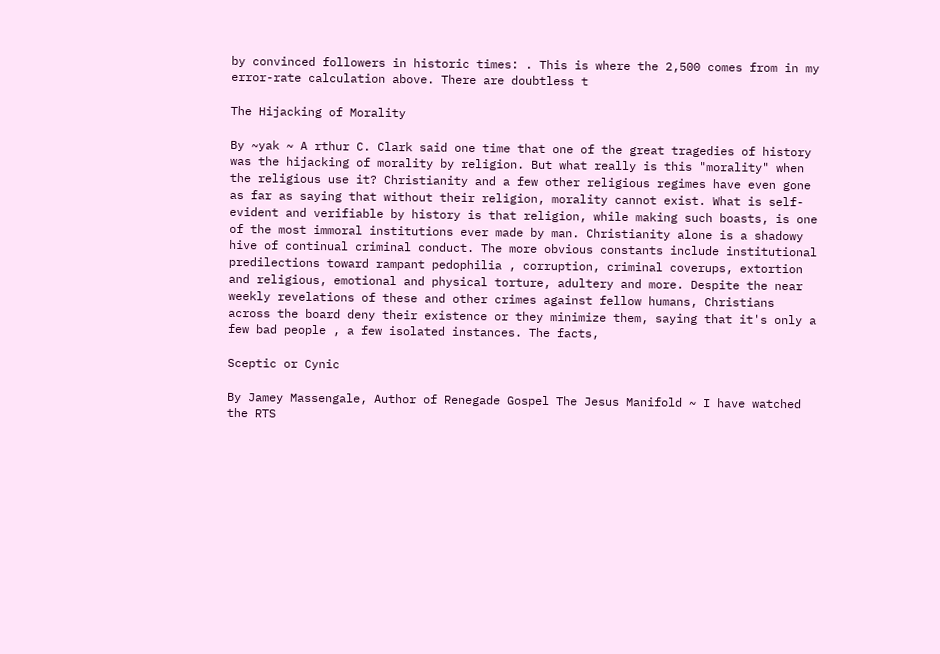by convinced followers in historic times: . This is where the 2,500 comes from in my error-rate calculation above. There are doubtless t

The Hijacking of Morality

By ~yak ~ A rthur C. Clark said one time that one of the great tragedies of history was the hijacking of morality by religion. But what really is this "morality" when the religious use it? Christianity and a few other religious regimes have even gone as far as saying that without their religion, morality cannot exist. What is self-evident and verifiable by history is that religion, while making such boasts, is one of the most immoral institutions ever made by man. Christianity alone is a shadowy hive of continual criminal conduct. The more obvious constants include institutional predilections toward rampant pedophilia , corruption, criminal coverups, extortion and religious, emotional and physical torture, adultery and more. Despite the near weekly revelations of these and other crimes against fellow humans, Christians across the board deny their existence or they minimize them, saying that it's only a few bad people , a few isolated instances. The facts,

Sceptic or Cynic

By Jamey Massengale, Author of Renegade Gospel The Jesus Manifold ~ I have watched the RTS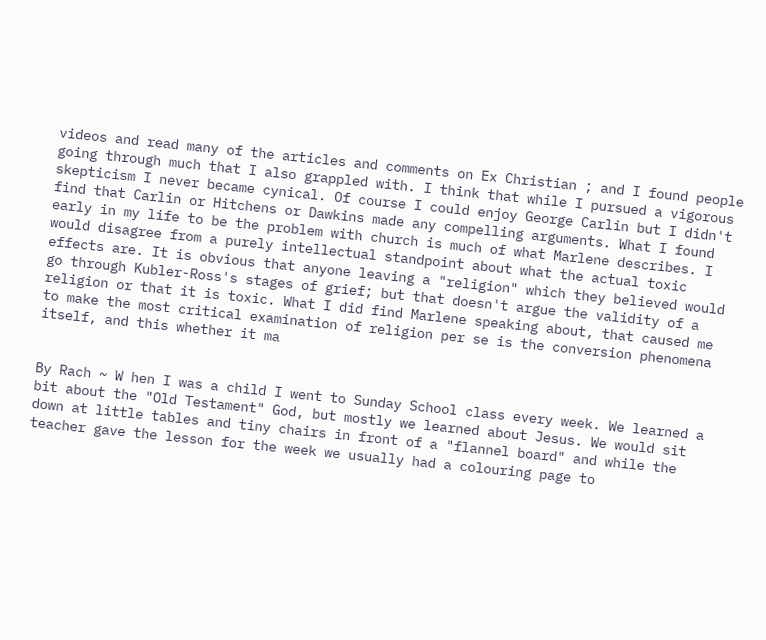videos and read many of the articles and comments on Ex Christian ; and I found people going through much that I also grappled with. I think that while I pursued a vigorous skepticism I never became cynical. Of course I could enjoy George Carlin but I didn't find that Carlin or Hitchens or Dawkins made any compelling arguments. What I found early in my life to be the problem with church is much of what Marlene describes. I would disagree from a purely intellectual standpoint about what the actual toxic effects are. It is obvious that anyone leaving a "religion" which they believed would go through Kubler-Ross's stages of grief; but that doesn't argue the validity of a religion or that it is toxic. What I did find Marlene speaking about, that caused me to make the most critical examination of religion per se is the conversion phenomena itself, and this whether it ma


By Rach ~ W hen I was a child I went to Sunday School class every week. We learned a bit about the "Old Testament" God, but mostly we learned about Jesus. We would sit down at little tables and tiny chairs in front of a "flannel board" and while the teacher gave the lesson for the week we usually had a colouring page to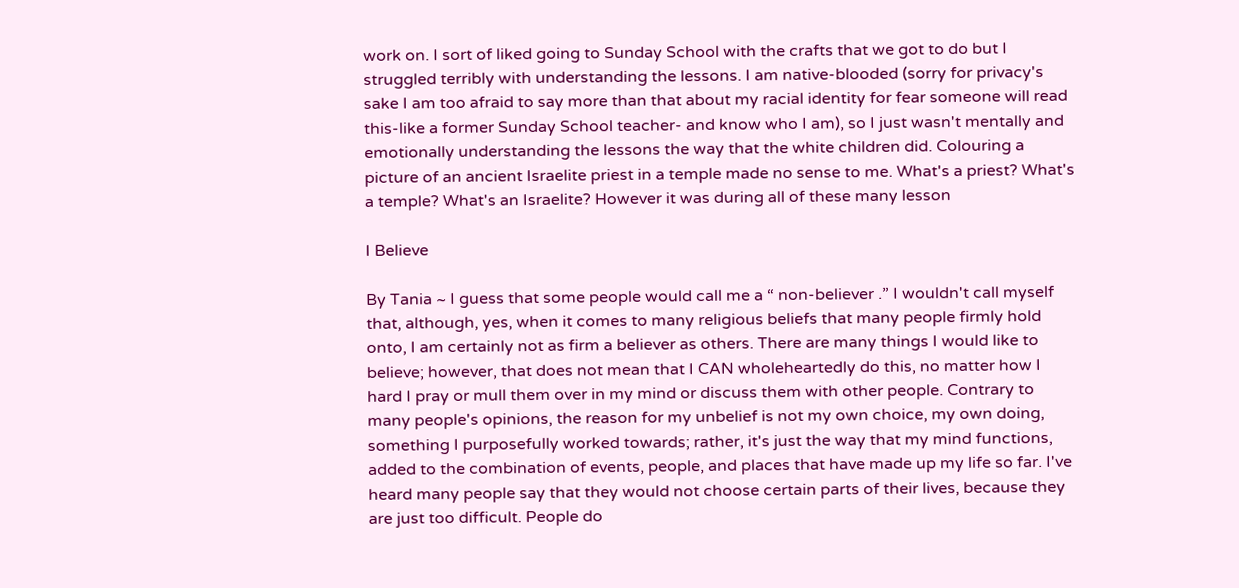work on. I sort of liked going to Sunday School with the crafts that we got to do but I struggled terribly with understanding the lessons. I am native-blooded (sorry for privacy's sake I am too afraid to say more than that about my racial identity for fear someone will read this-like a former Sunday School teacher- and know who I am), so I just wasn't mentally and emotionally understanding the lessons the way that the white children did. Colouring a picture of an ancient Israelite priest in a temple made no sense to me. What's a priest? What's a temple? What's an Israelite? However it was during all of these many lesson

I Believe

By Tania ~ I guess that some people would call me a “ non-believer .” I wouldn't call myself that, although, yes, when it comes to many religious beliefs that many people firmly hold onto, I am certainly not as firm a believer as others. There are many things I would like to believe; however, that does not mean that I CAN wholeheartedly do this, no matter how I hard I pray or mull them over in my mind or discuss them with other people. Contrary to many people's opinions, the reason for my unbelief is not my own choice, my own doing, something I purposefully worked towards; rather, it's just the way that my mind functions, added to the combination of events, people, and places that have made up my life so far. I've heard many people say that they would not choose certain parts of their lives, because they are just too difficult. People do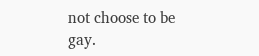not choose to be gay.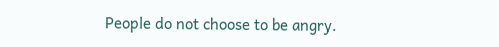People do not choose to be angry.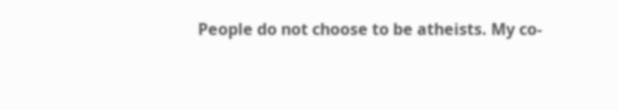People do not choose to be atheists. My co-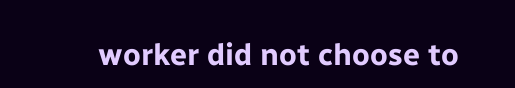worker did not choose to